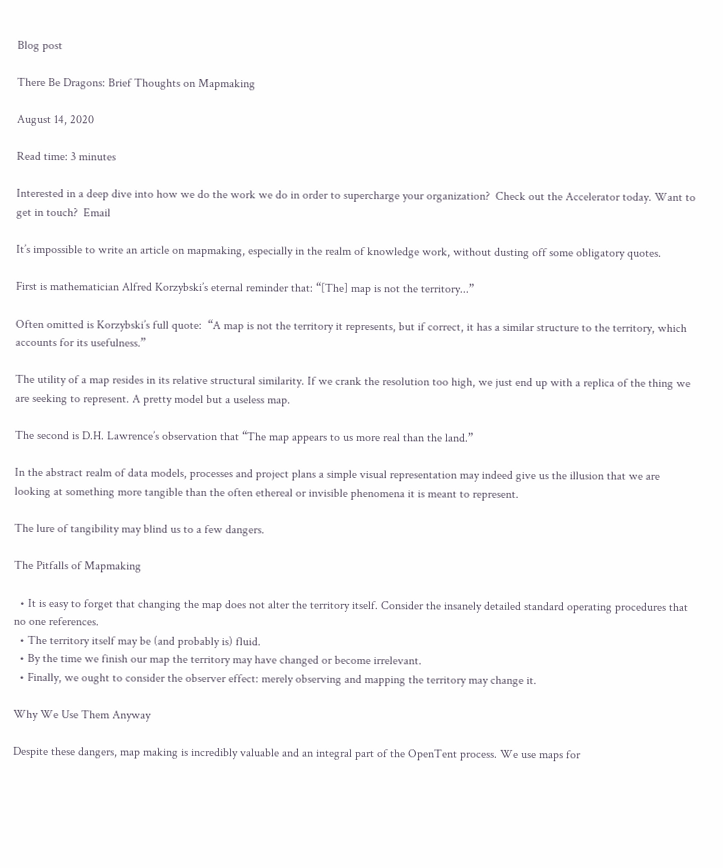Blog post

There Be Dragons: Brief Thoughts on Mapmaking

August 14, 2020

Read time: 3 minutes

Interested in a deep dive into how we do the work we do in order to supercharge your organization?  Check out the Accelerator today. Want to get in touch?  Email

It’s impossible to write an article on mapmaking, especially in the realm of knowledge work, without dusting off some obligatory quotes.

First is mathematician Alfred Korzybski’s eternal reminder that: “[The] map is not the territory...”

Often omitted is Korzybski’s full quote:  “A map is not the territory it represents, but if correct, it has a similar structure to the territory, which accounts for its usefulness.”

The utility of a map resides in its relative structural similarity. If we crank the resolution too high, we just end up with a replica of the thing we are seeking to represent. A pretty model but a useless map.

The second is D.H. Lawrence’s observation that “The map appears to us more real than the land.”

In the abstract realm of data models, processes and project plans a simple visual representation may indeed give us the illusion that we are looking at something more tangible than the often ethereal or invisible phenomena it is meant to represent.

The lure of tangibility may blind us to a few dangers.

The Pitfalls of Mapmaking

  • It is easy to forget that changing the map does not alter the territory itself. Consider the insanely detailed standard operating procedures that no one references.
  • The territory itself may be (and probably is) fluid.
  • By the time we finish our map the territory may have changed or become irrelevant.
  • Finally, we ought to consider the observer effect: merely observing and mapping the territory may change it.

Why We Use Them Anyway

Despite these dangers, map making is incredibly valuable and an integral part of the OpenTent process. We use maps for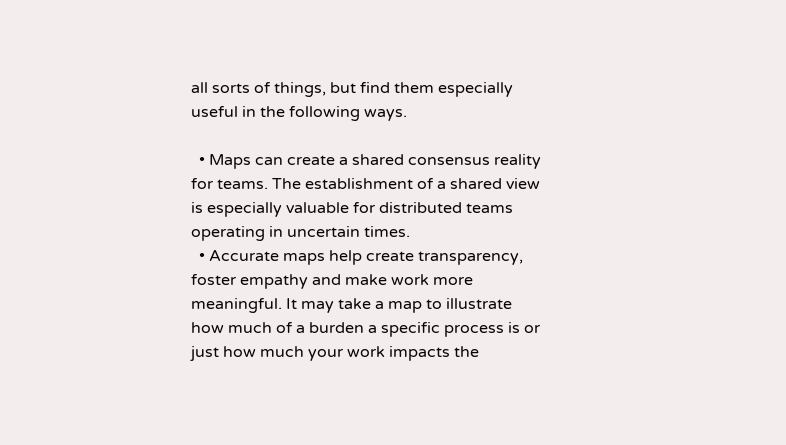all sorts of things, but find them especially useful in the following ways.

  • Maps can create a shared consensus reality for teams. The establishment of a shared view is especially valuable for distributed teams operating in uncertain times.
  • Accurate maps help create transparency, foster empathy and make work more meaningful. It may take a map to illustrate how much of a burden a specific process is or just how much your work impacts the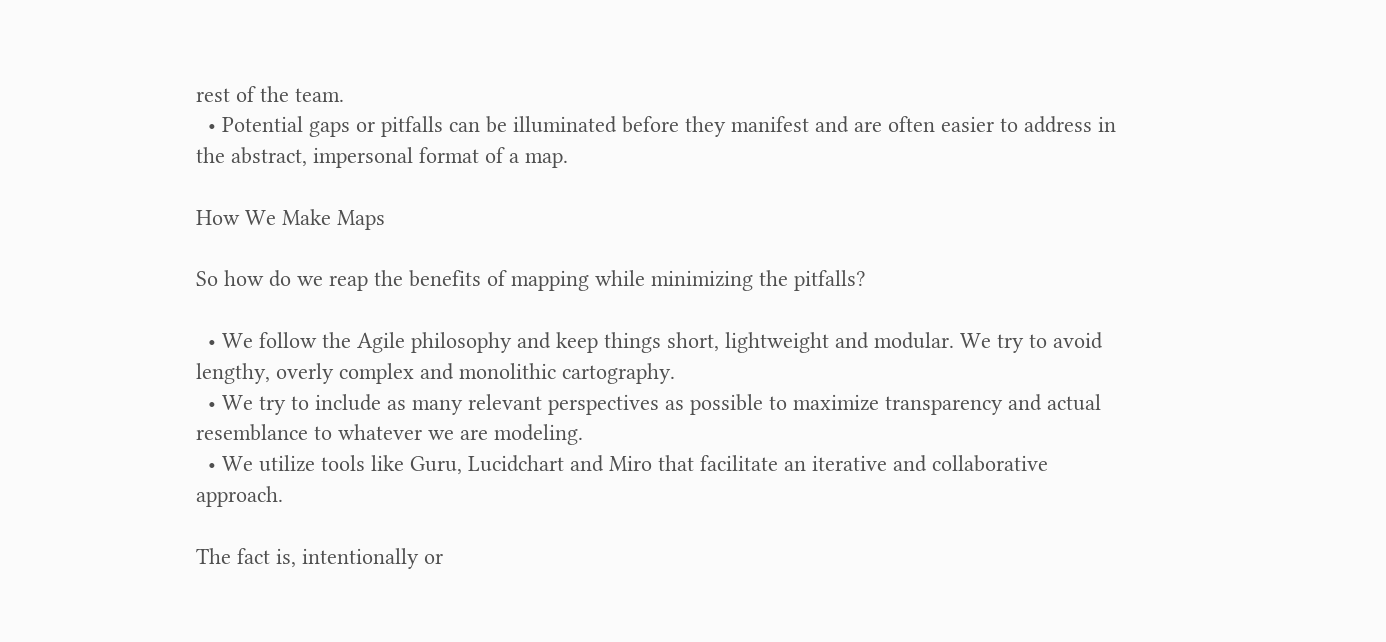rest of the team.
  • Potential gaps or pitfalls can be illuminated before they manifest and are often easier to address in the abstract, impersonal format of a map.

How We Make Maps

So how do we reap the benefits of mapping while minimizing the pitfalls?

  • We follow the Agile philosophy and keep things short, lightweight and modular. We try to avoid lengthy, overly complex and monolithic cartography.
  • We try to include as many relevant perspectives as possible to maximize transparency and actual resemblance to whatever we are modeling.
  • We utilize tools like Guru, Lucidchart and Miro that facilitate an iterative and collaborative approach.

The fact is, intentionally or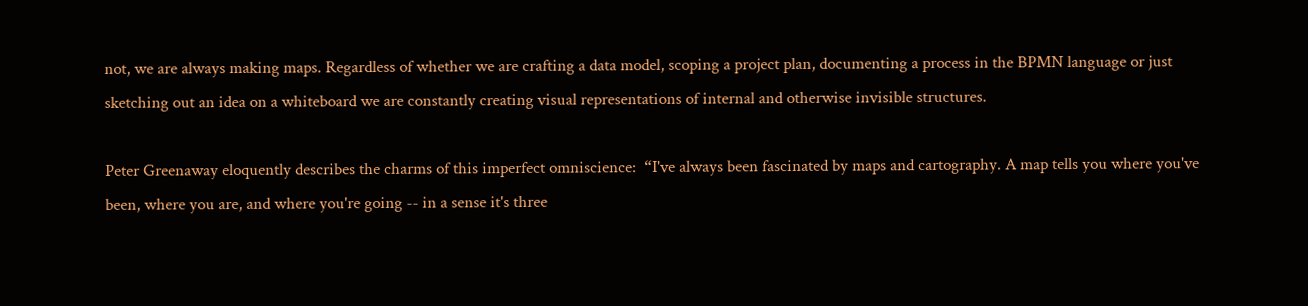not, we are always making maps. Regardless of whether we are crafting a data model, scoping a project plan, documenting a process in the BPMN language or just sketching out an idea on a whiteboard we are constantly creating visual representations of internal and otherwise invisible structures.

Peter Greenaway eloquently describes the charms of this imperfect omniscience:  “I've always been fascinated by maps and cartography. A map tells you where you've been, where you are, and where you're going -- in a sense it's three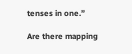tenses in one.”

Are there mapping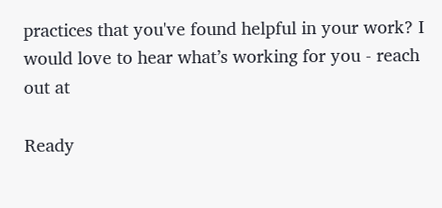practices that you've found helpful in your work? I would love to hear what’s working for you - reach out at

Ready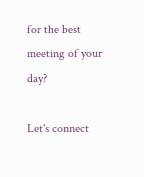for the best meeting of your day?

Let's connect